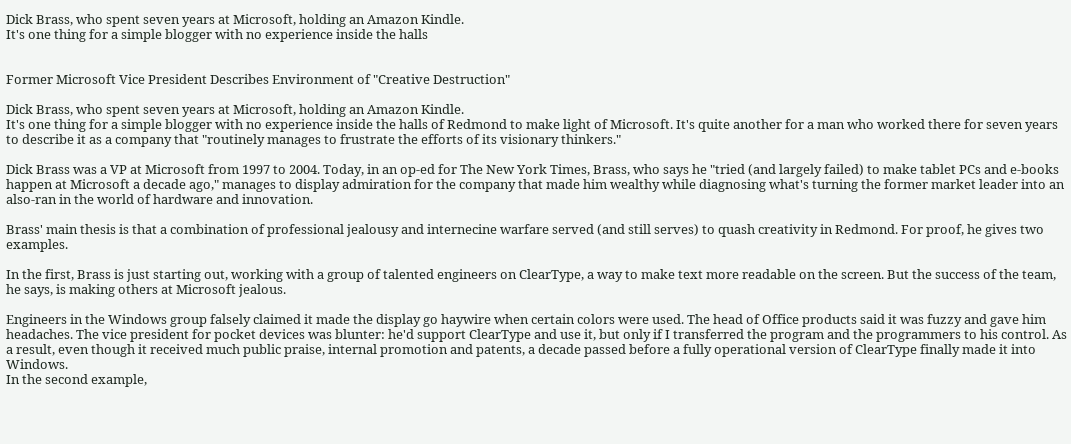Dick Brass, who spent seven years at Microsoft, holding an Amazon Kindle.
It's one thing for a simple blogger with no experience inside the halls


Former Microsoft Vice President Describes Environment of "Creative Destruction"

Dick Brass, who spent seven years at Microsoft, holding an Amazon Kindle.
It's one thing for a simple blogger with no experience inside the halls of Redmond to make light of Microsoft. It's quite another for a man who worked there for seven years to describe it as a company that "routinely manages to frustrate the efforts of its visionary thinkers."

Dick Brass was a VP at Microsoft from 1997 to 2004. Today, in an op-ed for The New York Times, Brass, who says he "tried (and largely failed) to make tablet PCs and e-books happen at Microsoft a decade ago," manages to display admiration for the company that made him wealthy while diagnosing what's turning the former market leader into an also-ran in the world of hardware and innovation.

Brass' main thesis is that a combination of professional jealousy and internecine warfare served (and still serves) to quash creativity in Redmond. For proof, he gives two examples.

In the first, Brass is just starting out, working with a group of talented engineers on ClearType, a way to make text more readable on the screen. But the success of the team, he says, is making others at Microsoft jealous.

Engineers in the Windows group falsely claimed it made the display go haywire when certain colors were used. The head of Office products said it was fuzzy and gave him headaches. The vice president for pocket devices was blunter: he'd support ClearType and use it, but only if I transferred the program and the programmers to his control. As a result, even though it received much public praise, internal promotion and patents, a decade passed before a fully operational version of ClearType finally made it into Windows.
In the second example,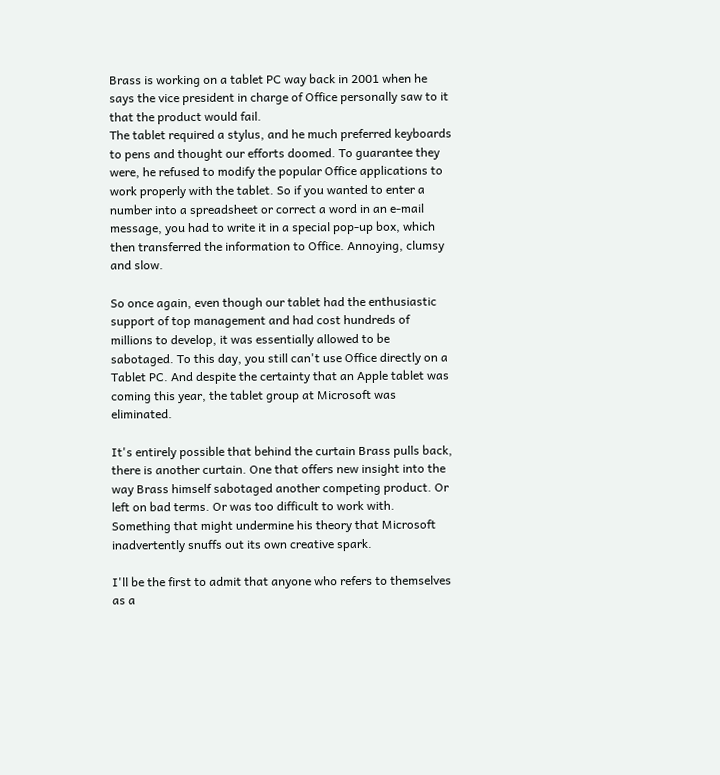Brass is working on a tablet PC way back in 2001 when he says the vice president in charge of Office personally saw to it that the product would fail.
The tablet required a stylus, and he much preferred keyboards to pens and thought our efforts doomed. To guarantee they were, he refused to modify the popular Office applications to work properly with the tablet. So if you wanted to enter a number into a spreadsheet or correct a word in an e-mail message, you had to write it in a special pop-up box, which then transferred the information to Office. Annoying, clumsy and slow.

So once again, even though our tablet had the enthusiastic support of top management and had cost hundreds of millions to develop, it was essentially allowed to be sabotaged. To this day, you still can't use Office directly on a Tablet PC. And despite the certainty that an Apple tablet was coming this year, the tablet group at Microsoft was eliminated.

It's entirely possible that behind the curtain Brass pulls back, there is another curtain. One that offers new insight into the way Brass himself sabotaged another competing product. Or left on bad terms. Or was too difficult to work with. Something that might undermine his theory that Microsoft inadvertently snuffs out its own creative spark.

I'll be the first to admit that anyone who refers to themselves as a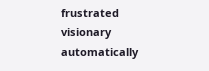frustrated visionary automatically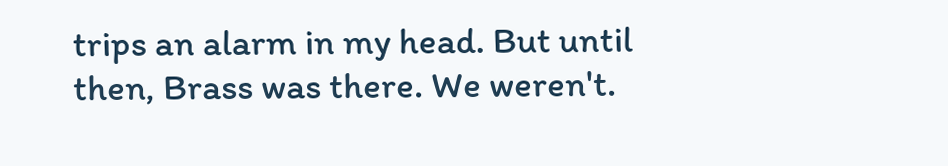trips an alarm in my head. But until then, Brass was there. We weren't.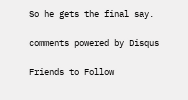So he gets the final say.

comments powered by Disqus

Friends to Follow